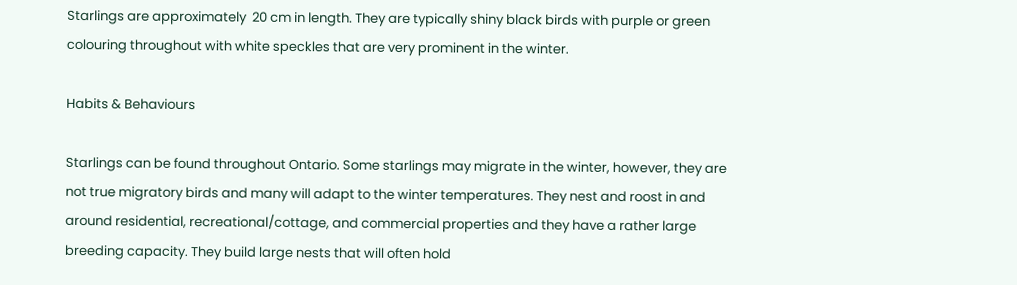Starlings are approximately  20 cm in length. They are typically shiny black birds with purple or green colouring throughout with white speckles that are very prominent in the winter.

Habits & Behaviours

Starlings can be found throughout Ontario. Some starlings may migrate in the winter, however, they are not true migratory birds and many will adapt to the winter temperatures. They nest and roost in and around residential, recreational/cottage, and commercial properties and they have a rather large breeding capacity. They build large nests that will often hold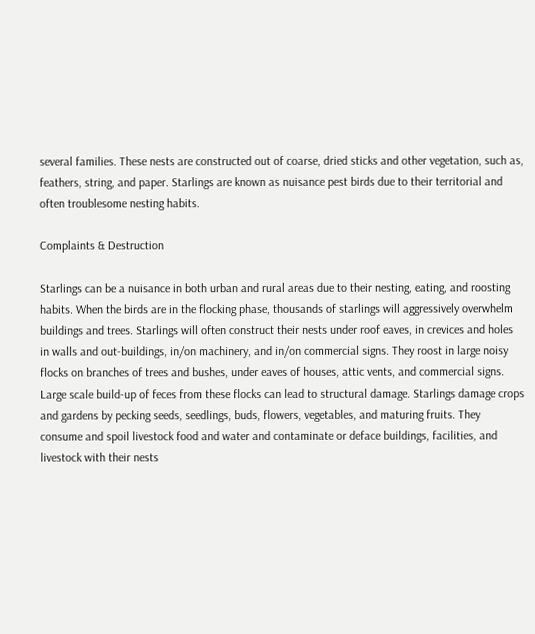several families. These nests are constructed out of coarse, dried sticks and other vegetation, such as, feathers, string, and paper. Starlings are known as nuisance pest birds due to their territorial and often troublesome nesting habits.

Complaints & Destruction

Starlings can be a nuisance in both urban and rural areas due to their nesting, eating, and roosting habits. When the birds are in the flocking phase, thousands of starlings will aggressively overwhelm buildings and trees. Starlings will often construct their nests under roof eaves, in crevices and holes in walls and out-buildings, in/on machinery, and in/on commercial signs. They roost in large noisy flocks on branches of trees and bushes, under eaves of houses, attic vents, and commercial signs. Large scale build-up of feces from these flocks can lead to structural damage. Starlings damage crops and gardens by pecking seeds, seedlings, buds, flowers, vegetables, and maturing fruits. They consume and spoil livestock food and water and contaminate or deface buildings, facilities, and livestock with their nests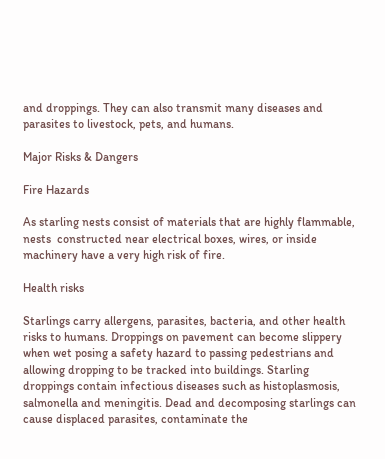and droppings. They can also transmit many diseases and parasites to livestock, pets, and humans.

Major Risks & Dangers

Fire Hazards

As starling nests consist of materials that are highly flammable,  nests  constructed near electrical boxes, wires, or inside machinery have a very high risk of fire.

Health risks

Starlings carry allergens, parasites, bacteria, and other health risks to humans. Droppings on pavement can become slippery when wet posing a safety hazard to passing pedestrians and allowing dropping to be tracked into buildings. Starling droppings contain infectious diseases such as histoplasmosis, salmonella and meningitis. Dead and decomposing starlings can cause displaced parasites, contaminate the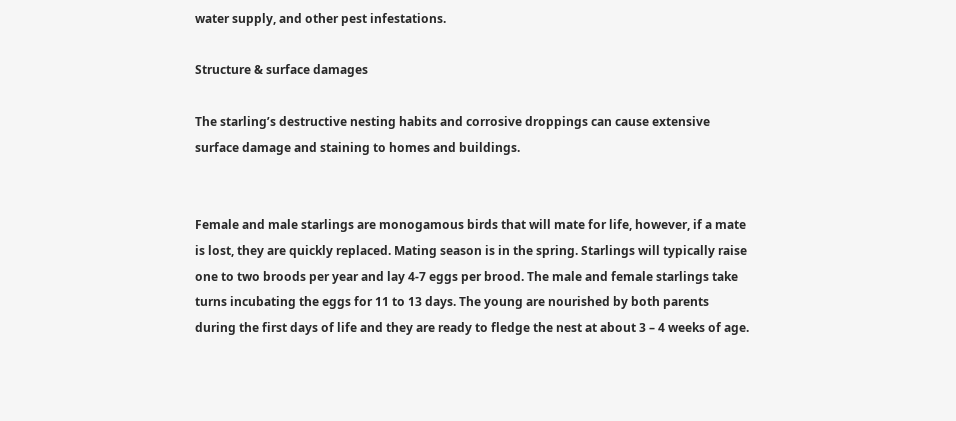water supply, and other pest infestations.

Structure & surface damages

The starling’s destructive nesting habits and corrosive droppings can cause extensive surface damage and staining to homes and buildings.


Female and male starlings are monogamous birds that will mate for life, however, if a mate is lost, they are quickly replaced. Mating season is in the spring. Starlings will typically raise one to two broods per year and lay 4-7 eggs per brood. The male and female starlings take turns incubating the eggs for 11 to 13 days. The young are nourished by both parents during the first days of life and they are ready to fledge the nest at about 3 – 4 weeks of age.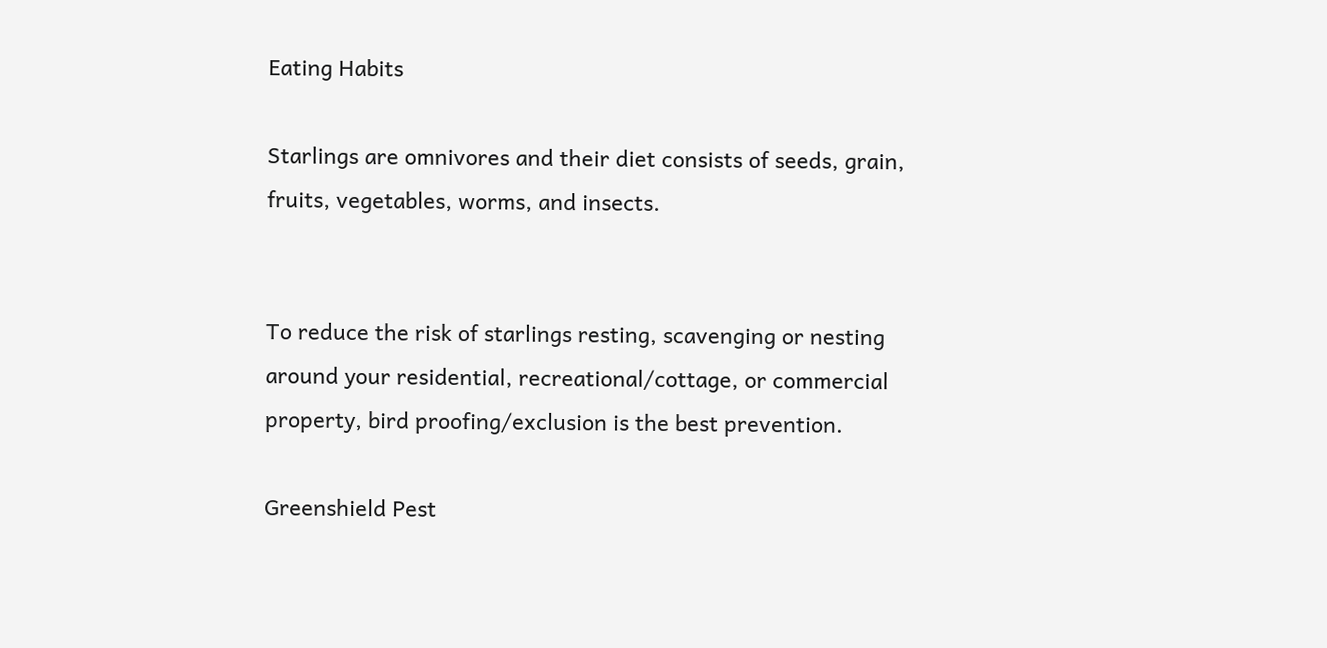Eating Habits

Starlings are omnivores and their diet consists of seeds, grain, fruits, vegetables, worms, and insects.


To reduce the risk of starlings resting, scavenging or nesting around your residential, recreational/cottage, or commercial property, bird proofing/exclusion is the best prevention.

Greenshield Pest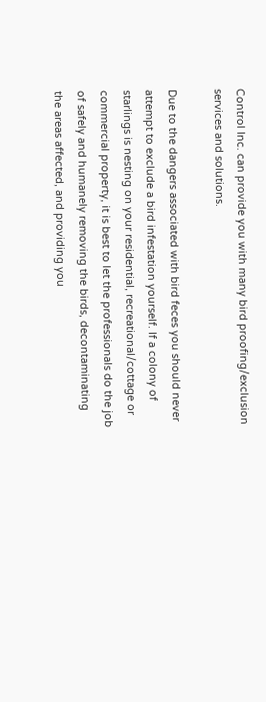Control Inc. can provide you with many bird proofing/exclusion services and solutions.

Due to the dangers associated with bird feces you should never attempt to exclude a bird infestation yourself. If a colony of starlings is nesting on your residential, recreational/cottage or commercial property, it is best to let the professionals do the job of safely and humanely removing the birds, decontaminating the areas affected, and providing you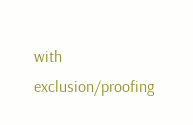with exclusion/proofing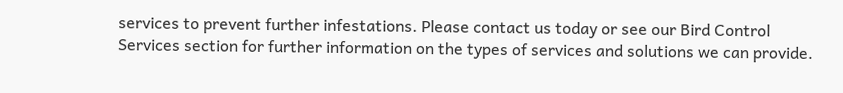services to prevent further infestations. Please contact us today or see our Bird Control Services section for further information on the types of services and solutions we can provide.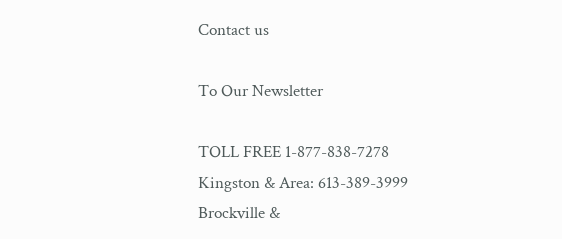Contact us

To Our Newsletter

TOLL FREE 1-877-838-7278
Kingston & Area: 613-389-3999
Brockville &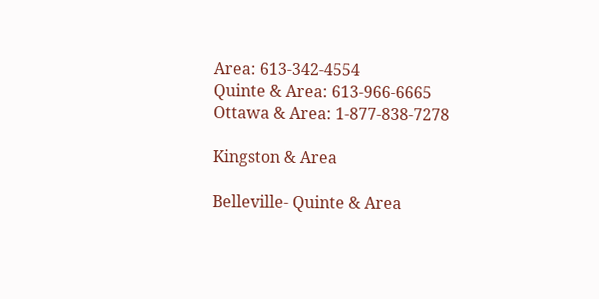Area: 613-342-4554
Quinte & Area: 613-966-6665
Ottawa & Area: 1-877-838-7278

Kingston & Area

Belleville- Quinte & Area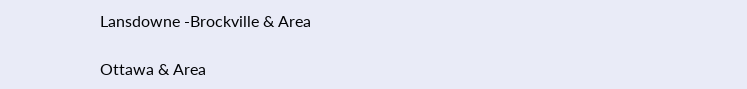Lansdowne -Brockville & Area

Ottawa & Area